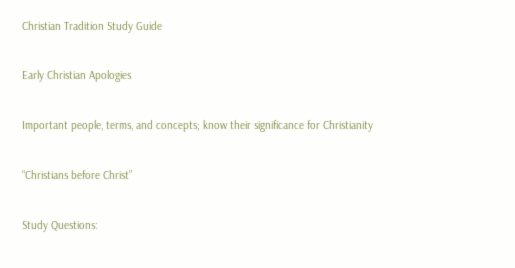Christian Tradition Study Guide

Early Christian Apologies

Important people, terms, and concepts; know their significance for Christianity

“Christians before Christ”

Study Questions: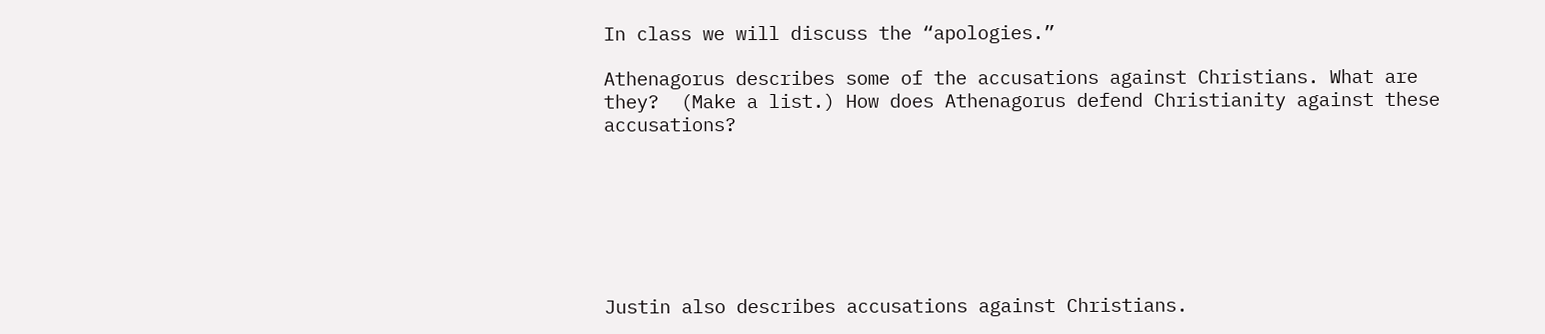In class we will discuss the “apologies.”

Athenagorus describes some of the accusations against Christians. What are they?  (Make a list.) How does Athenagorus defend Christianity against these accusations?







Justin also describes accusations against Christians.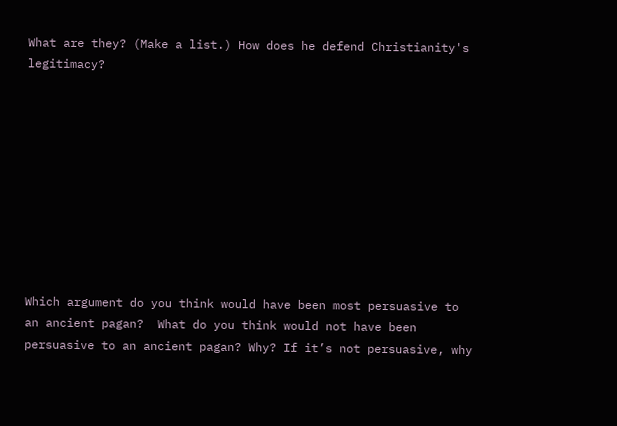What are they? (Make a list.) How does he defend Christianity's legitimacy?










Which argument do you think would have been most persuasive to an ancient pagan?  What do you think would not have been persuasive to an ancient pagan? Why? If it’s not persuasive, why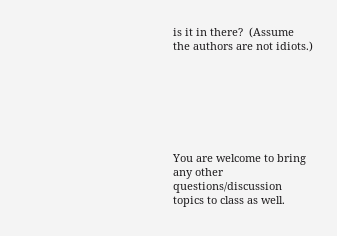is it in there?  (Assume the authors are not idiots.)







You are welcome to bring any other questions/discussion topics to class as well.